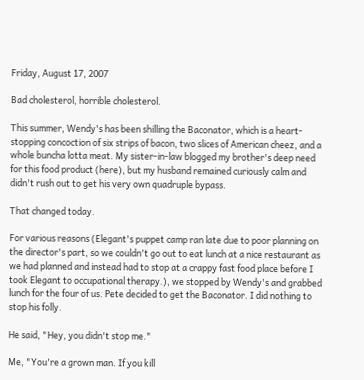Friday, August 17, 2007

Bad cholesterol, horrible cholesterol.

This summer, Wendy's has been shilling the Baconator, which is a heart-stopping concoction of six strips of bacon, two slices of American cheez, and a whole buncha lotta meat. My sister-in-law blogged my brother's deep need for this food product (here), but my husband remained curiously calm and didn't rush out to get his very own quadruple bypass.

That changed today.

For various reasons (Elegant's puppet camp ran late due to poor planning on the director's part, so we couldn't go out to eat lunch at a nice restaurant as we had planned and instead had to stop at a crappy fast food place before I took Elegant to occupational therapy.), we stopped by Wendy's and grabbed lunch for the four of us. Pete decided to get the Baconator. I did nothing to stop his folly.

He said, "Hey, you didn't stop me."

Me, "You're a grown man. If you kill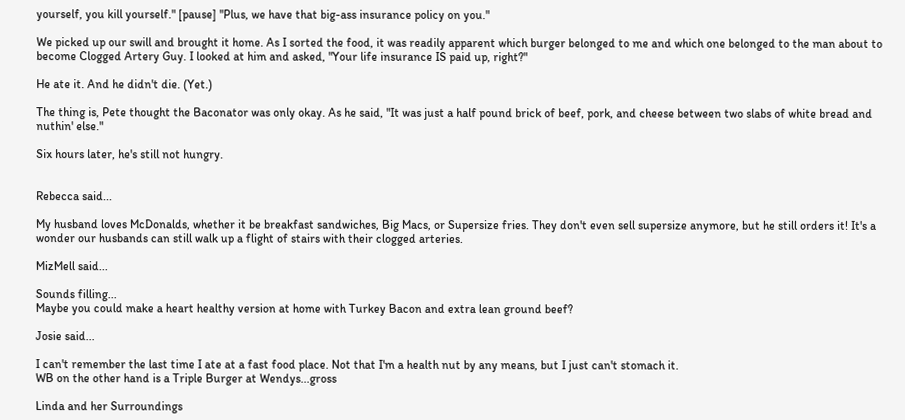yourself, you kill yourself." [pause] "Plus, we have that big-ass insurance policy on you."

We picked up our swill and brought it home. As I sorted the food, it was readily apparent which burger belonged to me and which one belonged to the man about to become Clogged Artery Guy. I looked at him and asked, "Your life insurance IS paid up, right?"

He ate it. And he didn't die. (Yet.)

The thing is, Pete thought the Baconator was only okay. As he said, "It was just a half pound brick of beef, pork, and cheese between two slabs of white bread and nuthin' else."

Six hours later, he's still not hungry.


Rebecca said...

My husband loves McDonalds, whether it be breakfast sandwiches, Big Macs, or Supersize fries. They don't even sell supersize anymore, but he still orders it! It's a wonder our husbands can still walk up a flight of stairs with their clogged arteries.

MizMell said...

Sounds filling...
Maybe you could make a heart healthy version at home with Turkey Bacon and extra lean ground beef?

Josie said...

I can't remember the last time I ate at a fast food place. Not that I'm a health nut by any means, but I just can't stomach it.
WB on the other hand is a Triple Burger at Wendys...gross

Linda and her Surroundings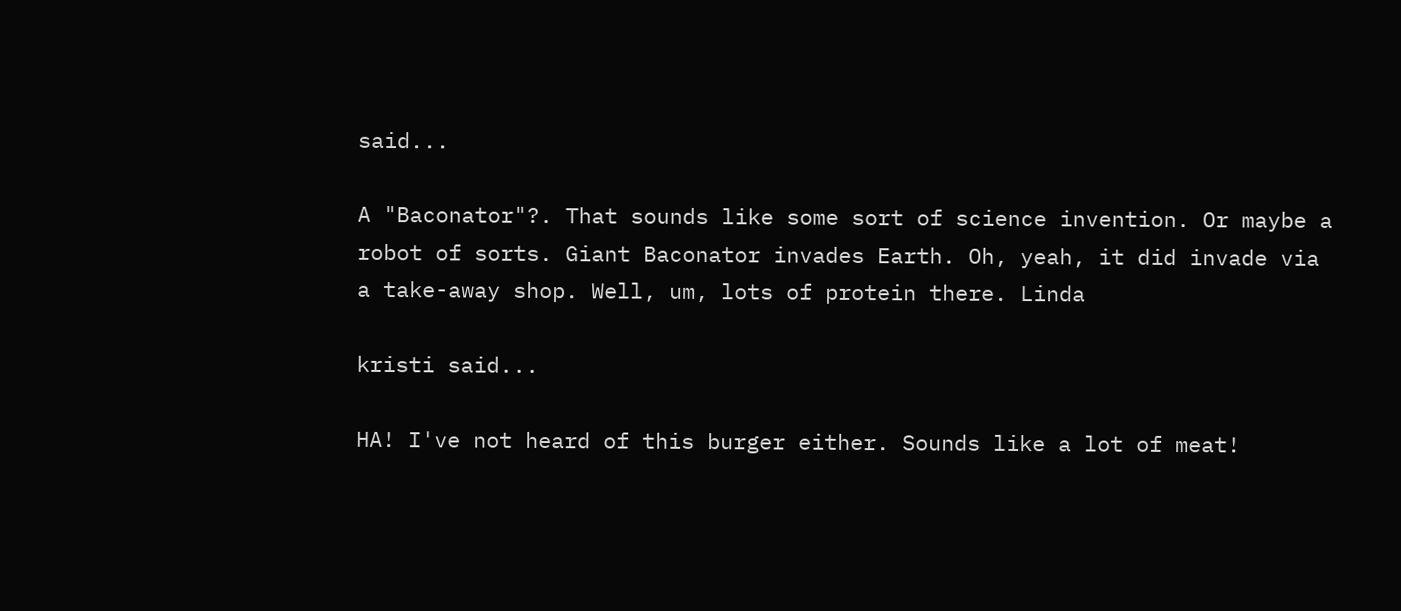said...

A "Baconator"?. That sounds like some sort of science invention. Or maybe a robot of sorts. Giant Baconator invades Earth. Oh, yeah, it did invade via a take-away shop. Well, um, lots of protein there. Linda

kristi said...

HA! I've not heard of this burger either. Sounds like a lot of meat!